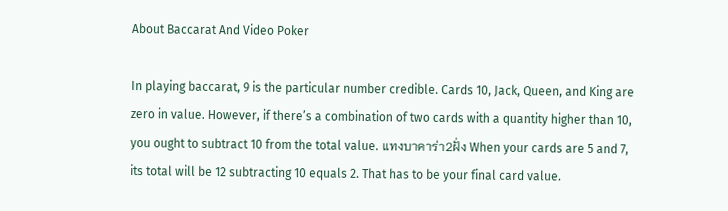About Baccarat And Video Poker

In playing baccarat, 9 is the particular number credible. Cards 10, Jack, Queen, and King are zero in value. However, if there’s a combination of two cards with a quantity higher than 10, you ought to subtract 10 from the total value. แทงบาคาร่า2ฝั่ง When your cards are 5 and 7, its total will be 12 subtracting 10 equals 2. That has to be your final card value.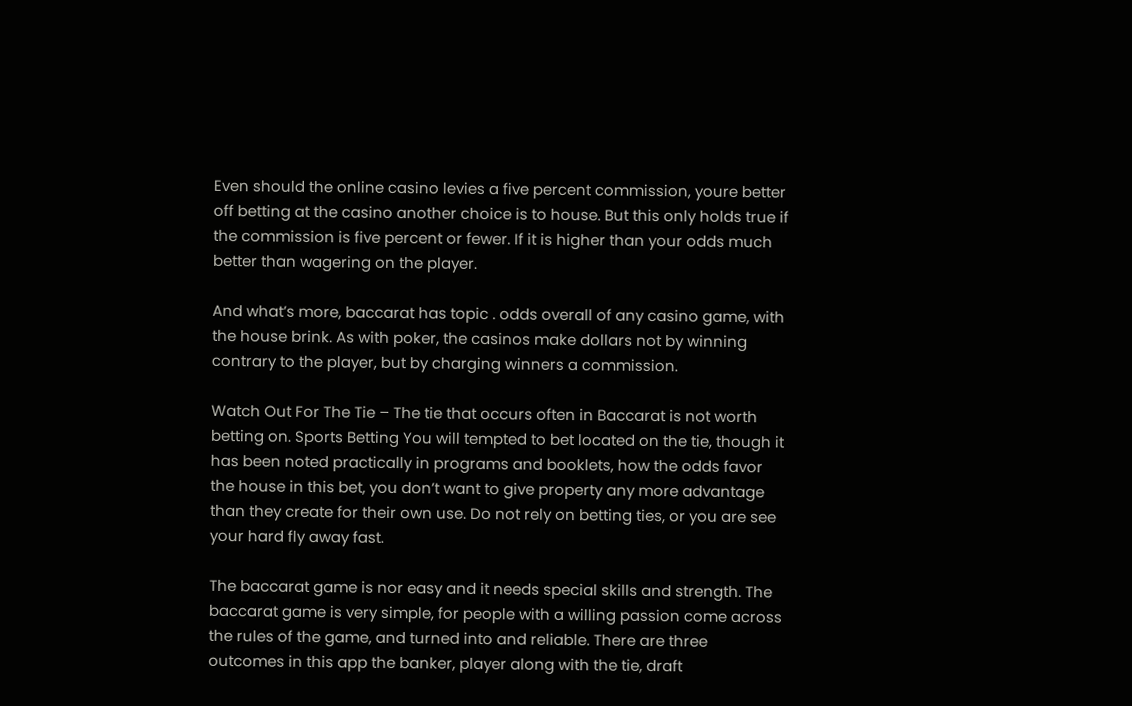Even should the online casino levies a five percent commission, youre better off betting at the casino another choice is to house. But this only holds true if the commission is five percent or fewer. If it is higher than your odds much better than wagering on the player.

And what’s more, baccarat has topic . odds overall of any casino game, with the house brink. As with poker, the casinos make dollars not by winning contrary to the player, but by charging winners a commission.

Watch Out For The Tie – The tie that occurs often in Baccarat is not worth betting on. Sports Betting You will tempted to bet located on the tie, though it has been noted practically in programs and booklets, how the odds favor the house in this bet, you don’t want to give property any more advantage than they create for their own use. Do not rely on betting ties, or you are see your hard fly away fast.

The baccarat game is nor easy and it needs special skills and strength. The baccarat game is very simple, for people with a willing passion come across the rules of the game, and turned into and reliable. There are three outcomes in this app the banker, player along with the tie, draft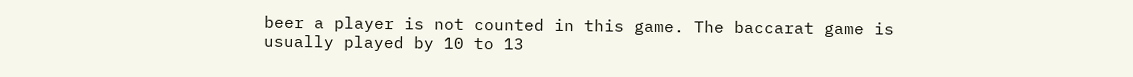beer a player is not counted in this game. The baccarat game is usually played by 10 to 13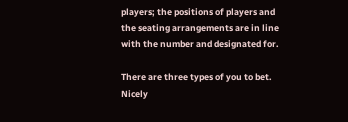players; the positions of players and the seating arrangements are in line with the number and designated for.

There are three types of you to bet. Nicely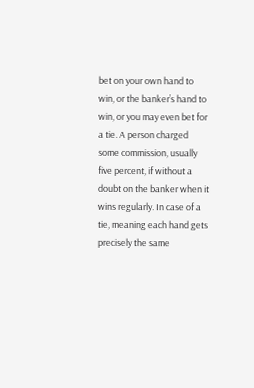bet on your own hand to win, or the banker’s hand to win, or you may even bet for a tie. A person charged some commission, usually five percent, if without a doubt on the banker when it wins regularly. In case of a tie, meaning each hand gets precisely the same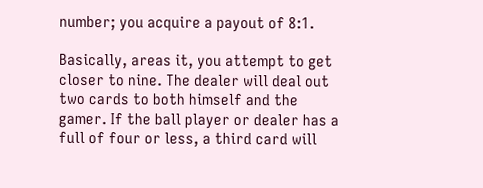number; you acquire a payout of 8:1.

Basically, areas it, you attempt to get closer to nine. The dealer will deal out two cards to both himself and the gamer. If the ball player or dealer has a full of four or less, a third card will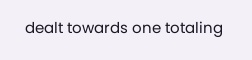dealt towards one totaling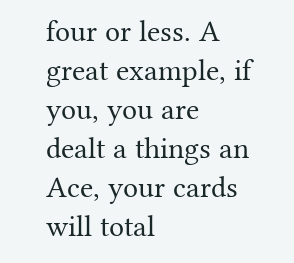four or less. A great example, if you, you are dealt a things an Ace, your cards will total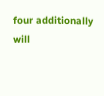four additionally will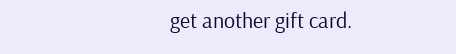get another gift card.